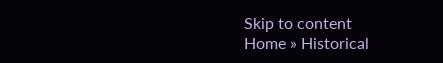Skip to content
Home » Historical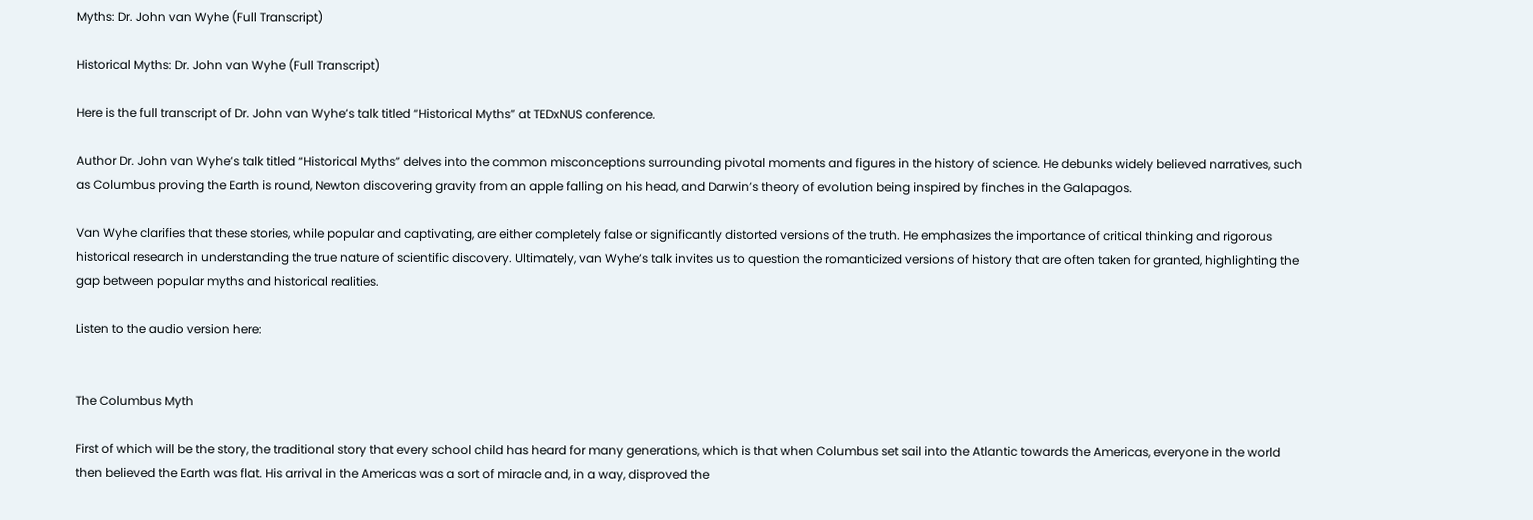Myths: Dr. John van Wyhe (Full Transcript)

Historical Myths: Dr. John van Wyhe (Full Transcript)

Here is the full transcript of Dr. John van Wyhe’s talk titled “Historical Myths” at TEDxNUS conference.

Author Dr. John van Wyhe’s talk titled “Historical Myths” delves into the common misconceptions surrounding pivotal moments and figures in the history of science. He debunks widely believed narratives, such as Columbus proving the Earth is round, Newton discovering gravity from an apple falling on his head, and Darwin’s theory of evolution being inspired by finches in the Galapagos.

Van Wyhe clarifies that these stories, while popular and captivating, are either completely false or significantly distorted versions of the truth. He emphasizes the importance of critical thinking and rigorous historical research in understanding the true nature of scientific discovery. Ultimately, van Wyhe’s talk invites us to question the romanticized versions of history that are often taken for granted, highlighting the gap between popular myths and historical realities.

Listen to the audio version here:


The Columbus Myth

First of which will be the story, the traditional story that every school child has heard for many generations, which is that when Columbus set sail into the Atlantic towards the Americas, everyone in the world then believed the Earth was flat. His arrival in the Americas was a sort of miracle and, in a way, disproved the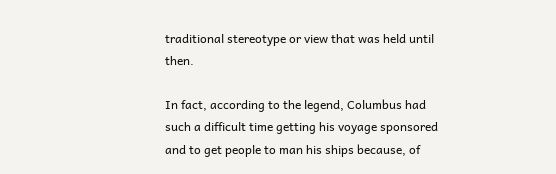traditional stereotype or view that was held until then.

In fact, according to the legend, Columbus had such a difficult time getting his voyage sponsored and to get people to man his ships because, of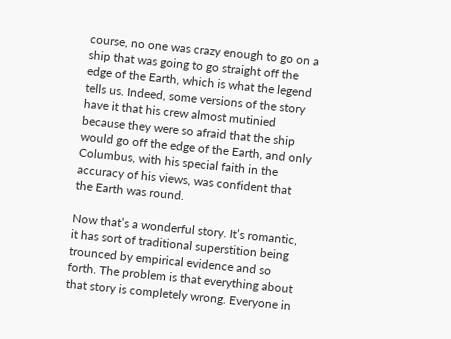course, no one was crazy enough to go on a ship that was going to go straight off the edge of the Earth, which is what the legend tells us. Indeed, some versions of the story have it that his crew almost mutinied because they were so afraid that the ship would go off the edge of the Earth, and only Columbus, with his special faith in the accuracy of his views, was confident that the Earth was round.

Now that’s a wonderful story. It’s romantic, it has sort of traditional superstition being trounced by empirical evidence and so forth. The problem is that everything about that story is completely wrong. Everyone in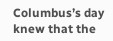Columbus’s day knew that the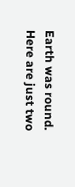Earth was round. Here are just two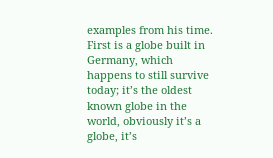examples from his time. First is a globe built in Germany, which happens to still survive today; it’s the oldest known globe in the world, obviously it’s a globe, it’s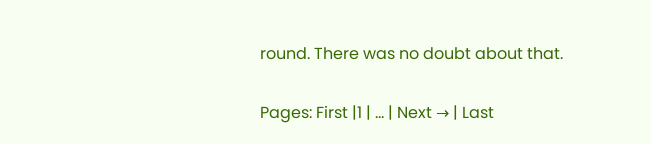round. There was no doubt about that.

Pages: First |1 | ... | Next → | Last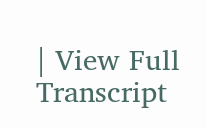| View Full Transcript